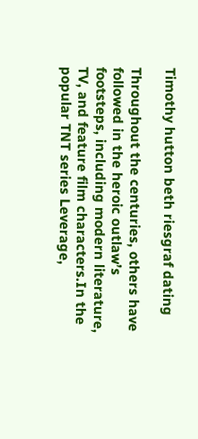Timothy hutton beth riesgraf dating

Throughout the centuries, others have followed in the heroic outlaw’s footsteps, including modern literature, TV, and feature film characters.In the popular TNT series Leverage,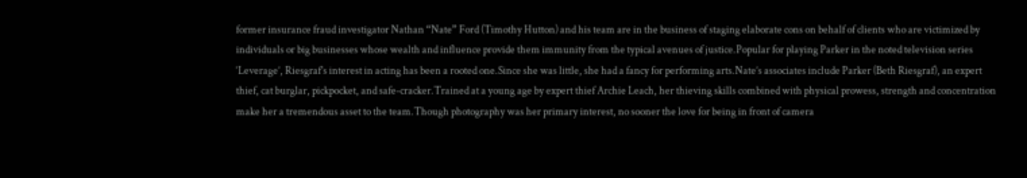former insurance fraud investigator Nathan “Nate” Ford (Timothy Hutton) and his team are in the business of staging elaborate cons on behalf of clients who are victimized by individuals or big businesses whose wealth and influence provide them immunity from the typical avenues of justice.Popular for playing Parker in the noted television series ‘Leverage’, Riesgraf’s interest in acting has been a rooted one.Since she was little, she had a fancy for performing arts.Nate’s associates include Parker (Beth Riesgraf), an expert thief, cat burglar, pickpocket, and safe-cracker.Trained at a young age by expert thief Archie Leach, her thieving skills combined with physical prowess, strength and concentration make her a tremendous asset to the team.Though photography was her primary interest, no sooner the love for being in front of camera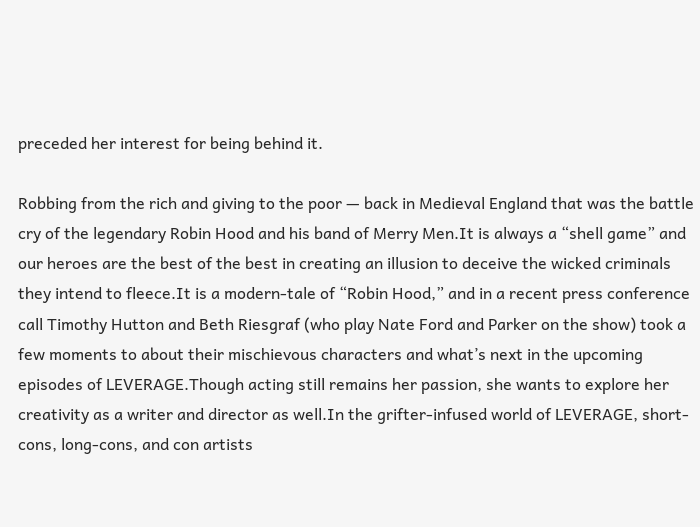preceded her interest for being behind it.

Robbing from the rich and giving to the poor — back in Medieval England that was the battle cry of the legendary Robin Hood and his band of Merry Men.It is always a “shell game” and our heroes are the best of the best in creating an illusion to deceive the wicked criminals they intend to fleece.It is a modern-tale of “Robin Hood,” and in a recent press conference call Timothy Hutton and Beth Riesgraf (who play Nate Ford and Parker on the show) took a few moments to about their mischievous characters and what’s next in the upcoming episodes of LEVERAGE.Though acting still remains her passion, she wants to explore her creativity as a writer and director as well.In the grifter-infused world of LEVERAGE, short-cons, long-cons, and con artists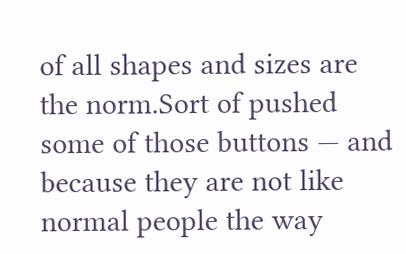of all shapes and sizes are the norm.Sort of pushed some of those buttons — and because they are not like normal people the way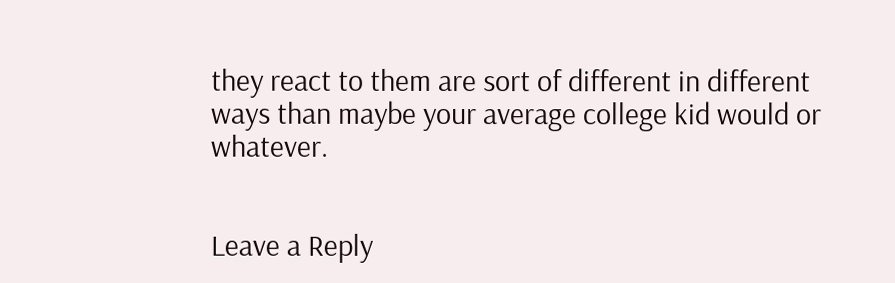they react to them are sort of different in different ways than maybe your average college kid would or whatever.


Leave a Reply